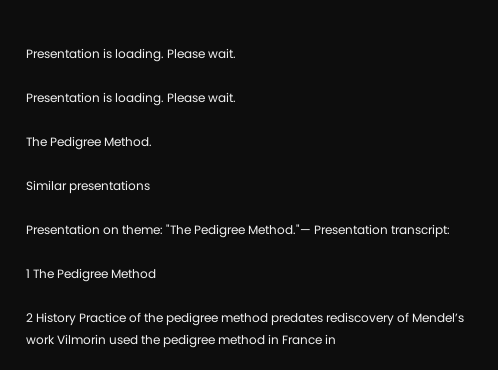Presentation is loading. Please wait.

Presentation is loading. Please wait.

The Pedigree Method.

Similar presentations

Presentation on theme: "The Pedigree Method."— Presentation transcript:

1 The Pedigree Method

2 History Practice of the pedigree method predates rediscovery of Mendel’s work Vilmorin used the pedigree method in France in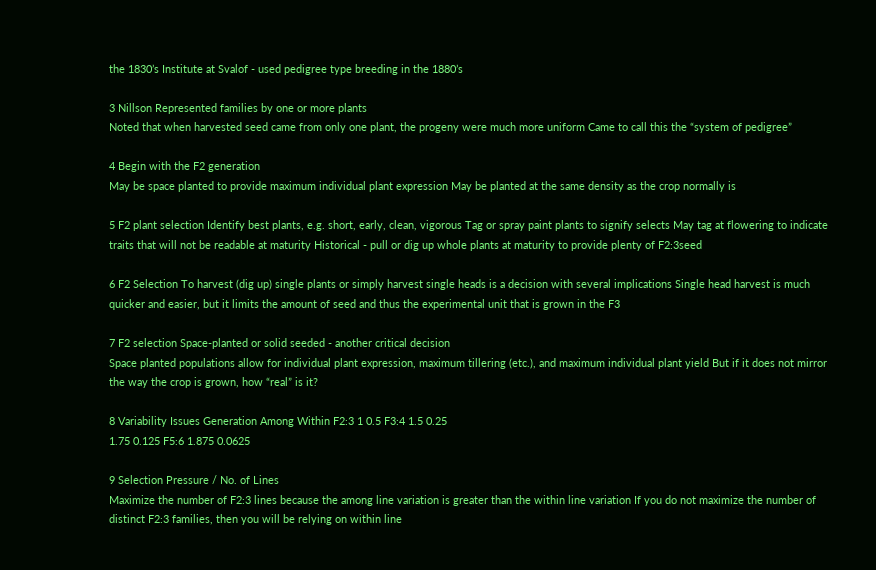the 1830’s Institute at Svalof - used pedigree type breeding in the 1880’s

3 Nillson Represented families by one or more plants
Noted that when harvested seed came from only one plant, the progeny were much more uniform Came to call this the “system of pedigree”

4 Begin with the F2 generation
May be space planted to provide maximum individual plant expression May be planted at the same density as the crop normally is

5 F2 plant selection Identify best plants, e.g. short, early, clean, vigorous Tag or spray paint plants to signify selects May tag at flowering to indicate traits that will not be readable at maturity Historical - pull or dig up whole plants at maturity to provide plenty of F2:3seed

6 F2 Selection To harvest (dig up) single plants or simply harvest single heads is a decision with several implications Single head harvest is much quicker and easier, but it limits the amount of seed and thus the experimental unit that is grown in the F3

7 F2 selection Space-planted or solid seeded - another critical decision
Space planted populations allow for individual plant expression, maximum tillering (etc.), and maximum individual plant yield But if it does not mirror the way the crop is grown, how “real” is it?

8 Variability Issues Generation Among Within F2:3 1 0.5 F3:4 1.5 0.25
1.75 0.125 F5:6 1.875 0.0625

9 Selection Pressure / No. of Lines
Maximize the number of F2:3 lines because the among line variation is greater than the within line variation If you do not maximize the number of distinct F2:3 families, then you will be relying on within line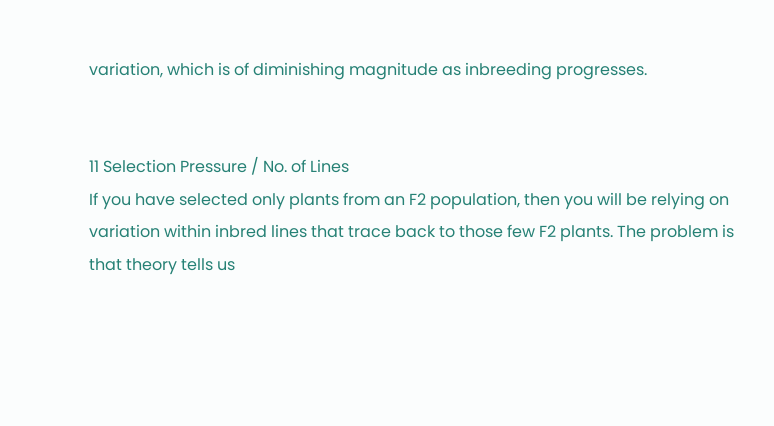variation, which is of diminishing magnitude as inbreeding progresses.


11 Selection Pressure / No. of Lines
If you have selected only plants from an F2 population, then you will be relying on variation within inbred lines that trace back to those few F2 plants. The problem is that theory tells us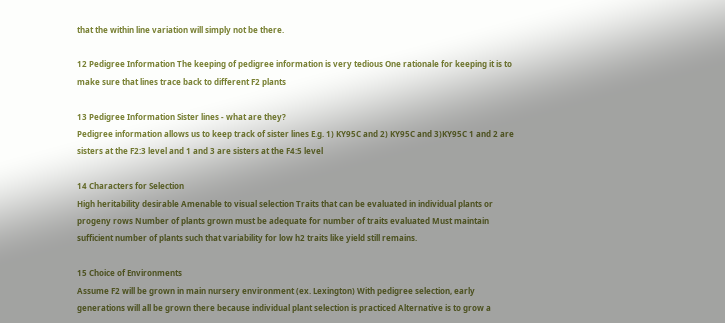that the within line variation will simply not be there.

12 Pedigree Information The keeping of pedigree information is very tedious One rationale for keeping it is to make sure that lines trace back to different F2 plants

13 Pedigree Information Sister lines - what are they?
Pedigree information allows us to keep track of sister lines E.g. 1) KY95C and 2) KY95C and 3)KY95C 1 and 2 are sisters at the F2:3 level and 1 and 3 are sisters at the F4:5 level

14 Characters for Selection
High heritability desirable Amenable to visual selection Traits that can be evaluated in individual plants or progeny rows Number of plants grown must be adequate for number of traits evaluated Must maintain sufficient number of plants such that variability for low h2 traits like yield still remains.

15 Choice of Environments
Assume F2 will be grown in main nursery environment (ex. Lexington) With pedigree selection, early generations will all be grown there because individual plant selection is practiced Alternative is to grow a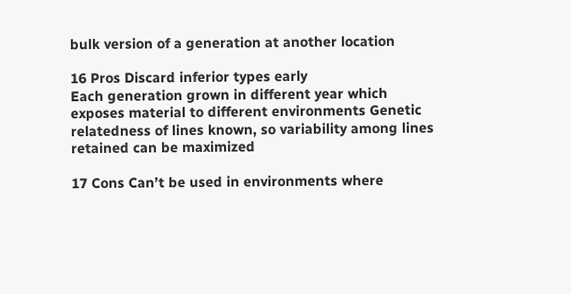bulk version of a generation at another location

16 Pros Discard inferior types early
Each generation grown in different year which exposes material to different environments Genetic relatedness of lines known, so variability among lines retained can be maximized

17 Cons Can’t be used in environments where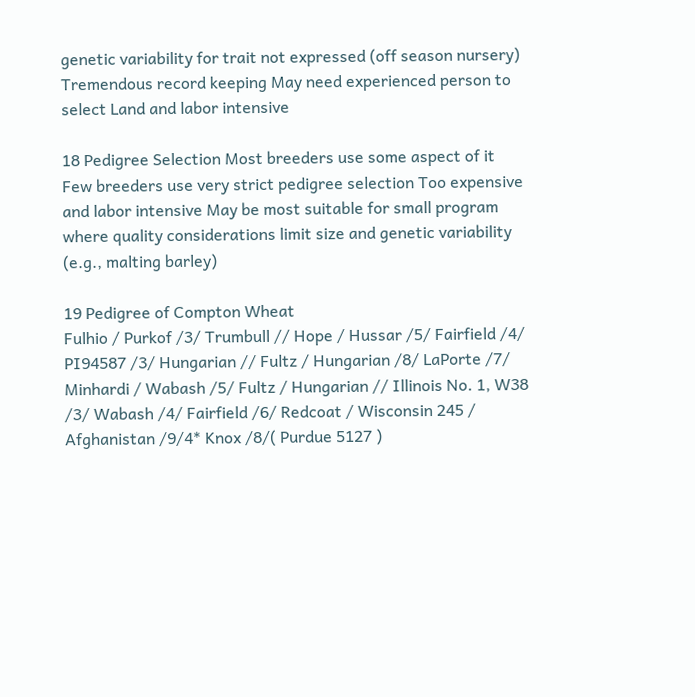genetic variability for trait not expressed (off season nursery) Tremendous record keeping May need experienced person to select Land and labor intensive

18 Pedigree Selection Most breeders use some aspect of it
Few breeders use very strict pedigree selection Too expensive and labor intensive May be most suitable for small program where quality considerations limit size and genetic variability (e.g., malting barley)

19 Pedigree of Compton Wheat
Fulhio / Purkof /3/ Trumbull // Hope / Hussar /5/ Fairfield /4/ PI94587 /3/ Hungarian // Fultz / Hungarian /8/ LaPorte /7/ Minhardi / Wabash /5/ Fultz / Hungarian // Illinois No. 1, W38 /3/ Wabash /4/ Fairfield /6/ Redcoat / Wisconsin 245 / Afghanistan /9/4* Knox /8/( Purdue 5127 )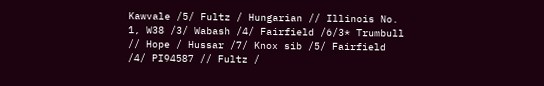Kawvale /5/ Fultz / Hungarian // Illinois No. 1, W38 /3/ Wabash /4/ Fairfield /6/3* Trumbull // Hope / Hussar /7/ Knox sib /5/ Fairfield /4/ PI94587 // Fultz /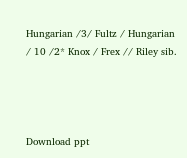Hungarian /3/ Fultz / Hungarian / 10 /2* Knox / Frex // Riley sib.




Download ppt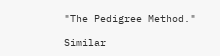"The Pedigree Method."

Similar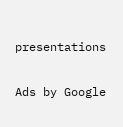presentations

Ads by Google